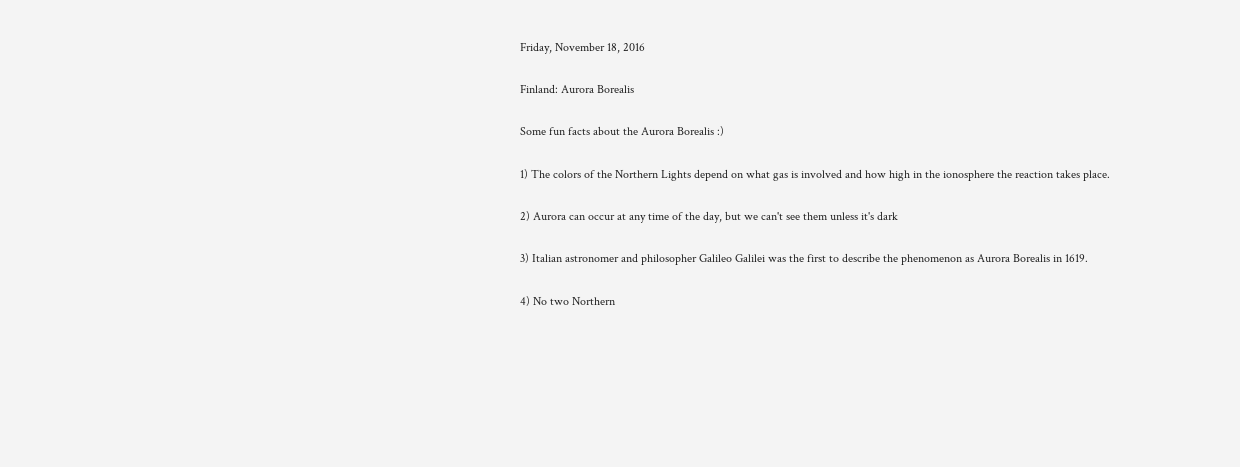Friday, November 18, 2016

Finland: Aurora Borealis

Some fun facts about the Aurora Borealis :)

1) The colors of the Northern Lights depend on what gas is involved and how high in the ionosphere the reaction takes place.

2) Aurora can occur at any time of the day, but we can't see them unless it's dark

3) Italian astronomer and philosopher Galileo Galilei was the first to describe the phenomenon as Aurora Borealis in 1619.

4) No two Northern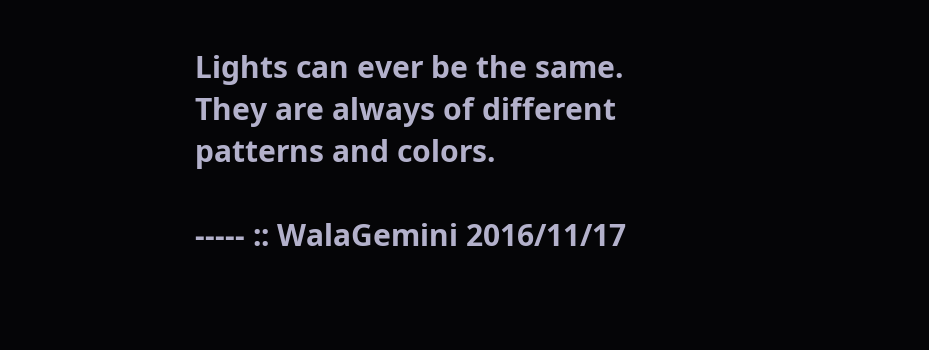Lights can ever be the same. They are always of different patterns and colors.

----- :: WalaGemini 2016/11/17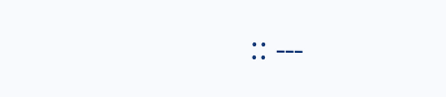:: ---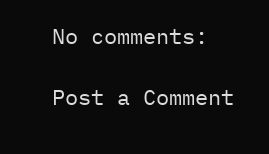No comments:

Post a Comment